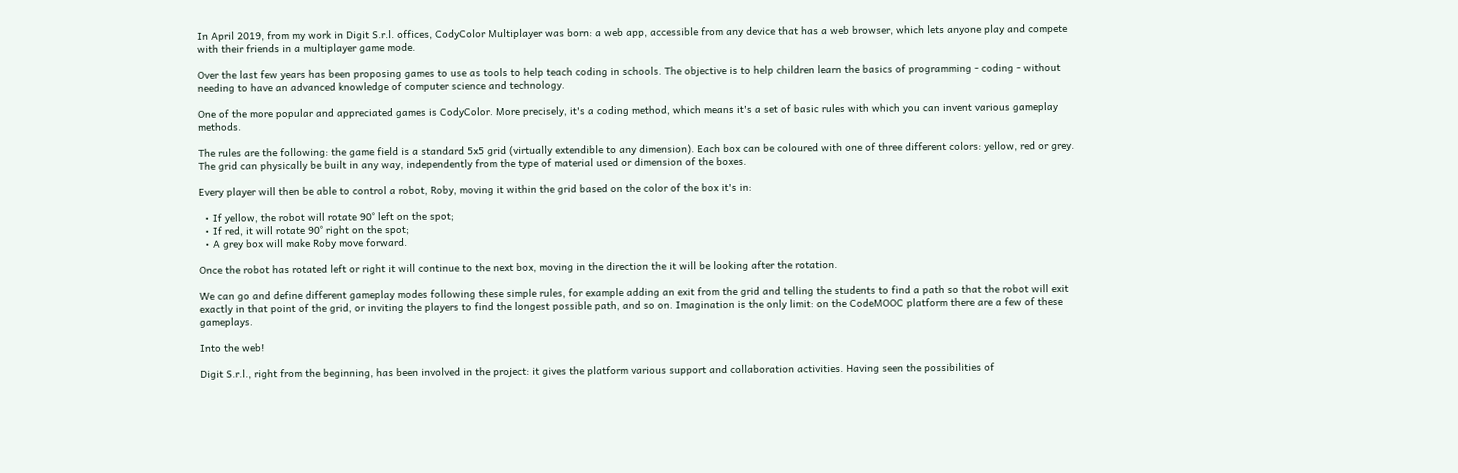In April 2019, from my work in Digit S.r.l. offices, CodyColor Multiplayer was born: a web app, accessible from any device that has a web browser, which lets anyone play and compete with their friends in a multiplayer game mode.

Over the last few years has been proposing games to use as tools to help teach coding in schools. The objective is to help children learn the basics of programming - coding - without needing to have an advanced knowledge of computer science and technology.

One of the more popular and appreciated games is CodyColor. More precisely, it's a coding method, which means it's a set of basic rules with which you can invent various gameplay methods.

The rules are the following: the game field is a standard 5x5 grid (virtually extendible to any dimension). Each box can be coloured with one of three different colors: yellow, red or grey. The grid can physically be built in any way, independently from the type of material used or dimension of the boxes.

Every player will then be able to control a robot, Roby, moving it within the grid based on the color of the box it's in:

  • If yellow, the robot will rotate 90° left on the spot;
  • If red, it will rotate 90° right on the spot;
  • A grey box will make Roby move forward.

Once the robot has rotated left or right it will continue to the next box, moving in the direction the it will be looking after the rotation.

We can go and define different gameplay modes following these simple rules, for example adding an exit from the grid and telling the students to find a path so that the robot will exit exactly in that point of the grid, or inviting the players to find the longest possible path, and so on. Imagination is the only limit: on the CodeMOOC platform there are a few of these gameplays.

Into the web!

Digit S.r.l., right from the beginning, has been involved in the project: it gives the platform various support and collaboration activities. Having seen the possibilities of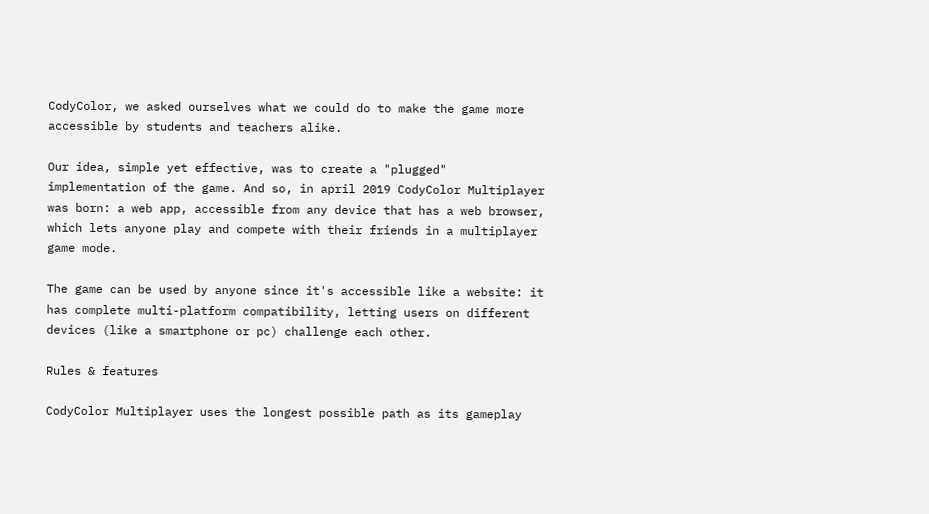CodyColor, we asked ourselves what we could do to make the game more accessible by students and teachers alike.

Our idea, simple yet effective, was to create a "plugged" implementation of the game. And so, in april 2019 CodyColor Multiplayer was born: a web app, accessible from any device that has a web browser, which lets anyone play and compete with their friends in a multiplayer game mode.

The game can be used by anyone since it's accessible like a website: it has complete multi-platform compatibility, letting users on different devices (like a smartphone or pc) challenge each other.

Rules & features

CodyColor Multiplayer uses the longest possible path as its gameplay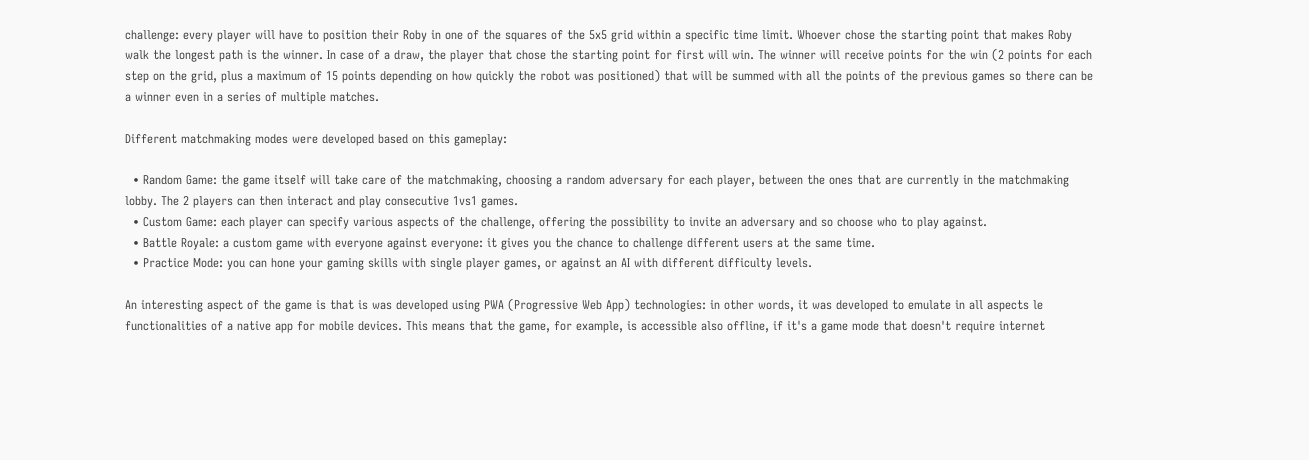challenge: every player will have to position their Roby in one of the squares of the 5x5 grid within a specific time limit. Whoever chose the starting point that makes Roby walk the longest path is the winner. In case of a draw, the player that chose the starting point for first will win. The winner will receive points for the win (2 points for each step on the grid, plus a maximum of 15 points depending on how quickly the robot was positioned) that will be summed with all the points of the previous games so there can be a winner even in a series of multiple matches.

Different matchmaking modes were developed based on this gameplay:

  • Random Game: the game itself will take care of the matchmaking, choosing a random adversary for each player, between the ones that are currently in the matchmaking lobby. The 2 players can then interact and play consecutive 1vs1 games.
  • Custom Game: each player can specify various aspects of the challenge, offering the possibility to invite an adversary and so choose who to play against.
  • Battle Royale: a custom game with everyone against everyone: it gives you the chance to challenge different users at the same time.
  • Practice Mode: you can hone your gaming skills with single player games, or against an AI with different difficulty levels.

An interesting aspect of the game is that is was developed using PWA (Progressive Web App) technologies: in other words, it was developed to emulate in all aspects le functionalities of a native app for mobile devices. This means that the game, for example, is accessible also offline, if it's a game mode that doesn't require internet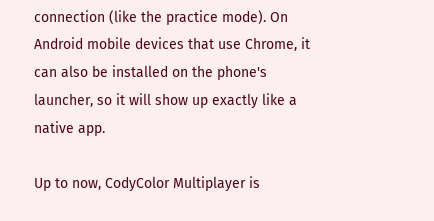connection (like the practice mode). On Android mobile devices that use Chrome, it can also be installed on the phone's launcher, so it will show up exactly like a native app.

Up to now, CodyColor Multiplayer is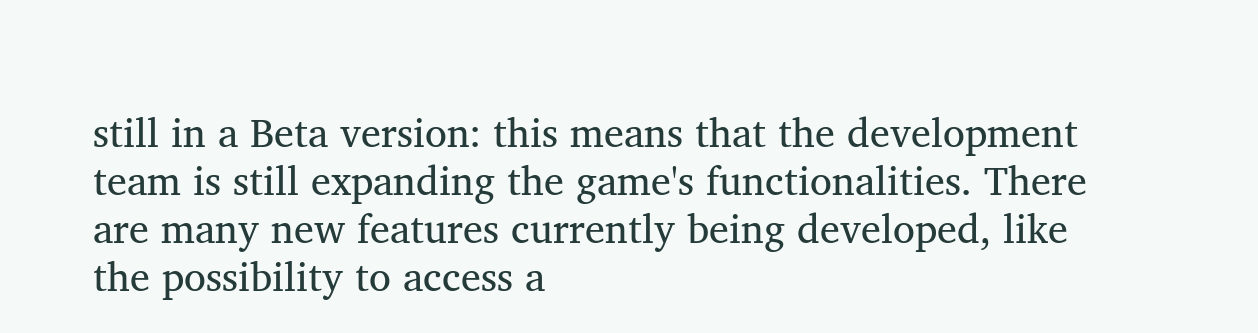still in a Beta version: this means that the development team is still expanding the game's functionalities. There are many new features currently being developed, like the possibility to access a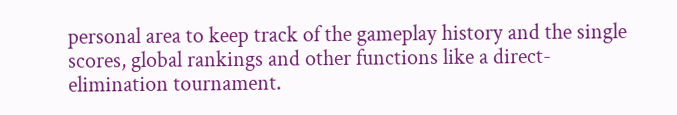personal area to keep track of the gameplay history and the single scores, global rankings and other functions like a direct-elimination tournament.